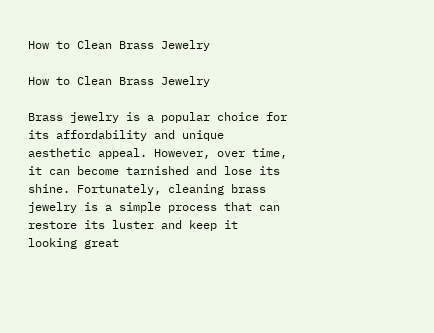How to Clean Brass Jewelry

How to Clean Brass Jewelry

Brass jewelry is a popular choice for its affordability and unique aesthetic appeal. However, over time, it can become tarnished and lose its shine. Fortunately, cleaning brass jewelry is a simple process that can restore its luster and keep it looking great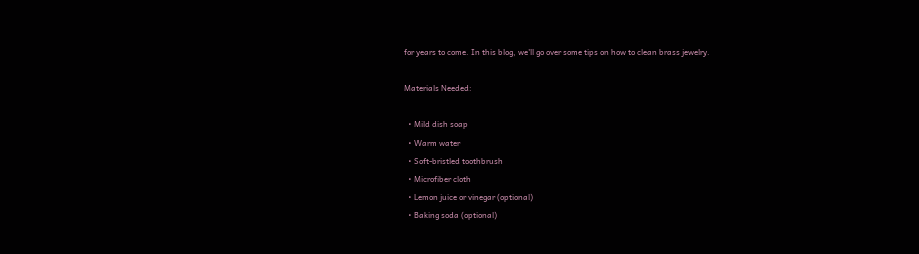for years to come. In this blog, we'll go over some tips on how to clean brass jewelry.

Materials Needed:

  • Mild dish soap
  • Warm water
  • Soft-bristled toothbrush
  • Microfiber cloth
  • Lemon juice or vinegar (optional)
  • Baking soda (optional)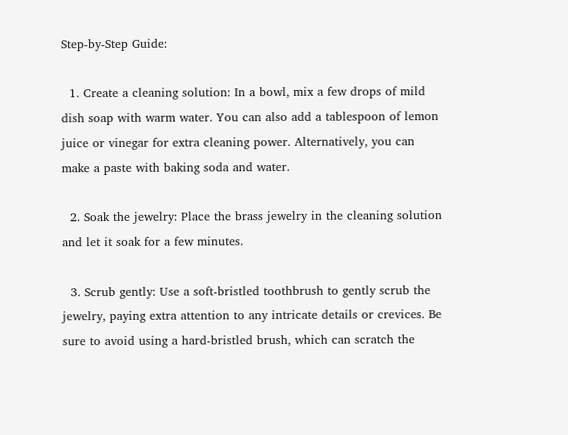Step-by-Step Guide:

  1. Create a cleaning solution: In a bowl, mix a few drops of mild dish soap with warm water. You can also add a tablespoon of lemon juice or vinegar for extra cleaning power. Alternatively, you can make a paste with baking soda and water.

  2. Soak the jewelry: Place the brass jewelry in the cleaning solution and let it soak for a few minutes.

  3. Scrub gently: Use a soft-bristled toothbrush to gently scrub the jewelry, paying extra attention to any intricate details or crevices. Be sure to avoid using a hard-bristled brush, which can scratch the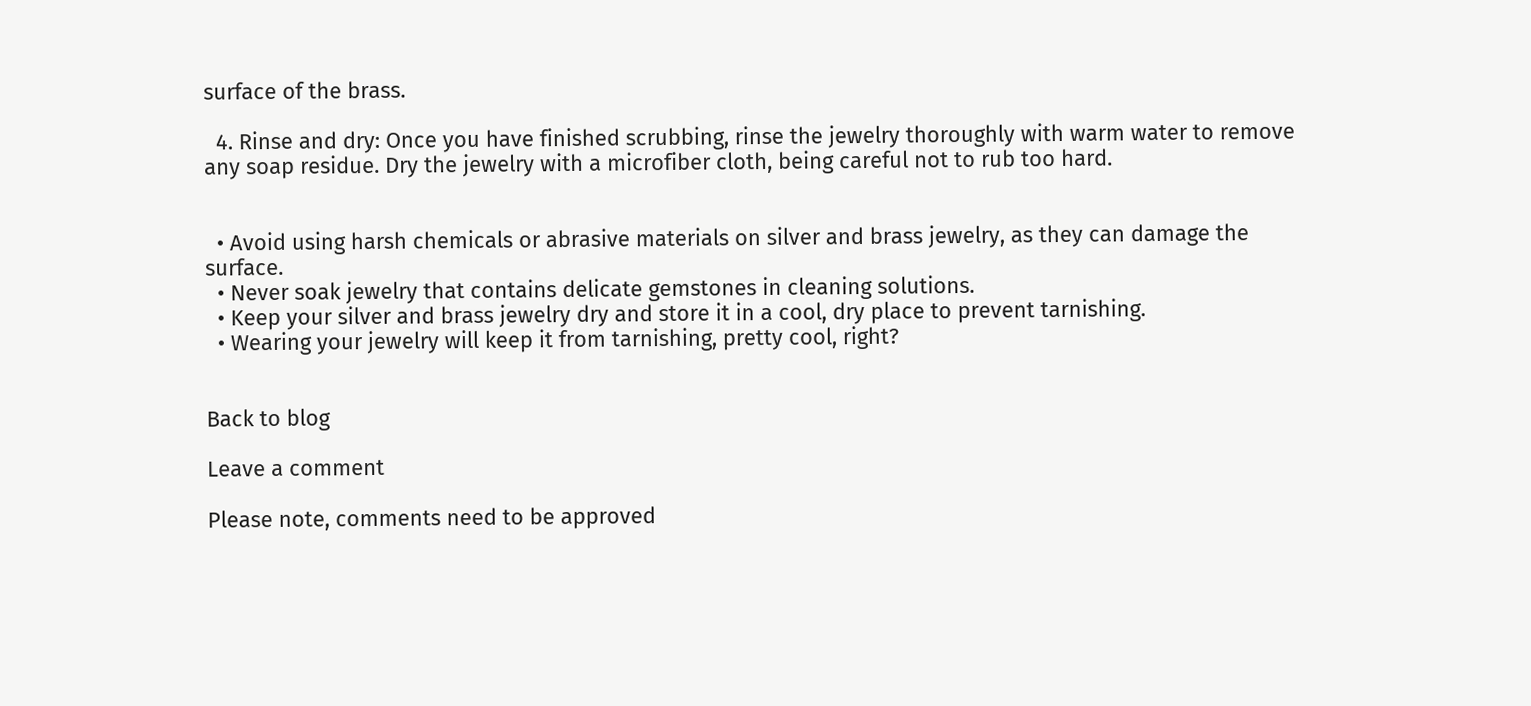surface of the brass.

  4. Rinse and dry: Once you have finished scrubbing, rinse the jewelry thoroughly with warm water to remove any soap residue. Dry the jewelry with a microfiber cloth, being careful not to rub too hard.


  • Avoid using harsh chemicals or abrasive materials on silver and brass jewelry, as they can damage the surface.
  • Never soak jewelry that contains delicate gemstones in cleaning solutions.
  • Keep your silver and brass jewelry dry and store it in a cool, dry place to prevent tarnishing.
  • Wearing your jewelry will keep it from tarnishing, pretty cool, right?


Back to blog

Leave a comment

Please note, comments need to be approved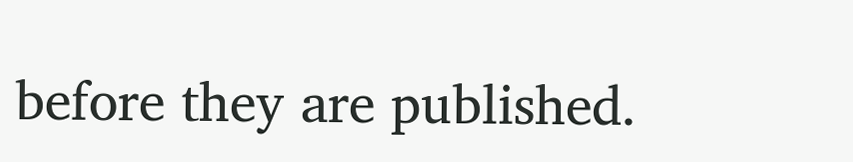before they are published.